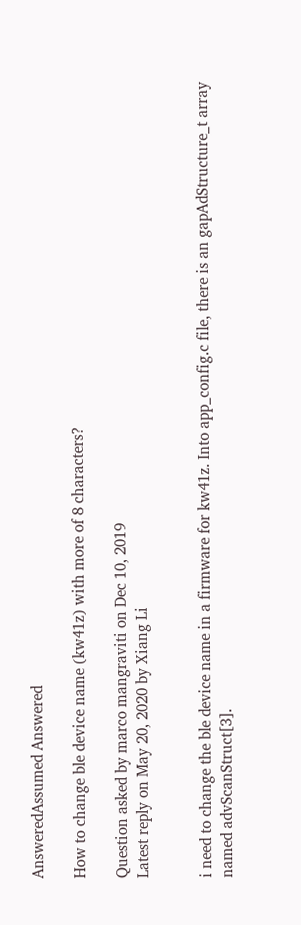AnsweredAssumed Answered

How to change ble device name (kw41z) with more of 8 characters?

Question asked by marco mangraviti on Dec 10, 2019
Latest reply on May 20, 2020 by Xiang Li


i need to change the ble device name in a firmware for kw41z. Into app_config.c file, there is an gapAdStructure_t array named advScanStruct[3].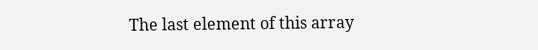The last element of this array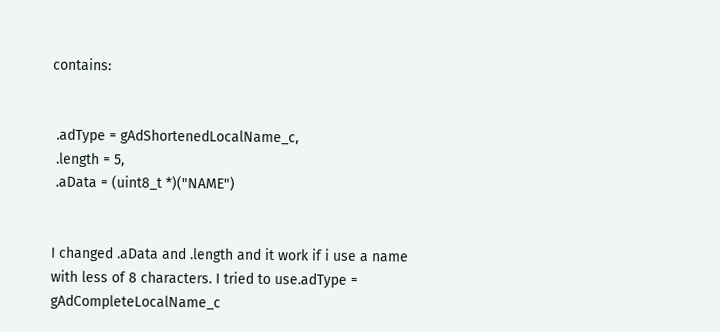contains:


 .adType = gAdShortenedLocalName_c,
 .length = 5,
 .aData = (uint8_t *)("NAME")


I changed .aData and .length and it work if i use a name with less of 8 characters. I tried to use.adType = gAdCompleteLocalName_c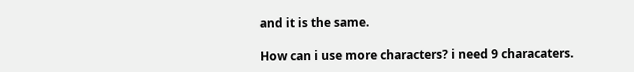and it is the same.

How can i use more characters? i need 9 characaters.